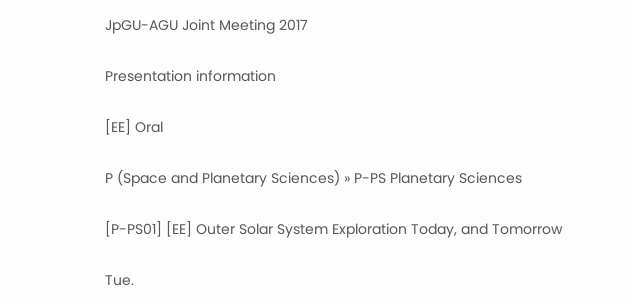JpGU-AGU Joint Meeting 2017

Presentation information

[EE] Oral

P (Space and Planetary Sciences) » P-PS Planetary Sciences

[P-PS01] [EE] Outer Solar System Exploration Today, and Tomorrow

Tue.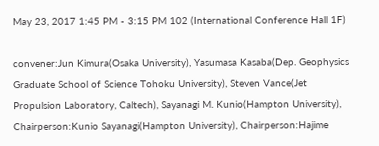May 23, 2017 1:45 PM - 3:15 PM 102 (International Conference Hall 1F)

convener:Jun Kimura(Osaka University), Yasumasa Kasaba(Dep. Geophysics Graduate School of Science Tohoku University), Steven Vance(Jet Propulsion Laboratory, Caltech), Sayanagi M. Kunio(Hampton University), Chairperson:Kunio Sayanagi(Hampton University), Chairperson:Hajime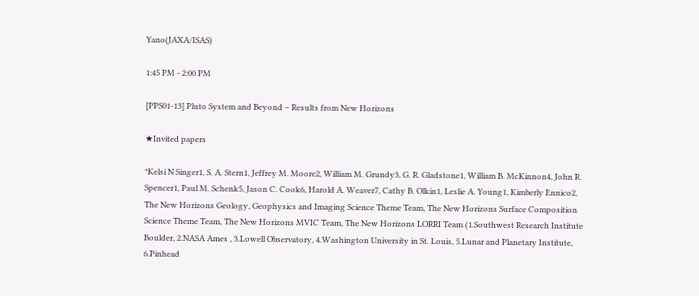Yano(JAXA/ISAS)

1:45 PM - 2:00 PM

[PPS01-13] Pluto System and Beyond – Results from New Horizons

★Invited papers

*Kelsi N Singer1, S. A. Stern1, Jeffrey M. Moore2, William M. Grundy3, G. R. Gladstone1, William B. McKinnon4, John R. Spencer1, Paul M. Schenk5, Jason C. Cook6, Harold A. Weaver7, Cathy B. Olkin1, Leslie A. Young1, Kimberly Ennico2, The New Horizons Geology, Geophysics and Imaging Science Theme Team, The New Horizons Surface Composition Science Theme Team, The New Horizons MVIC Team, The New Horizons LORRI Team (1.Southwest Research Institute Boulder, 2.NASA Ames , 3.Lowell Observatory, 4.Washington University in St. Louis, 5.Lunar and Planetary Institute, 6.Pinhead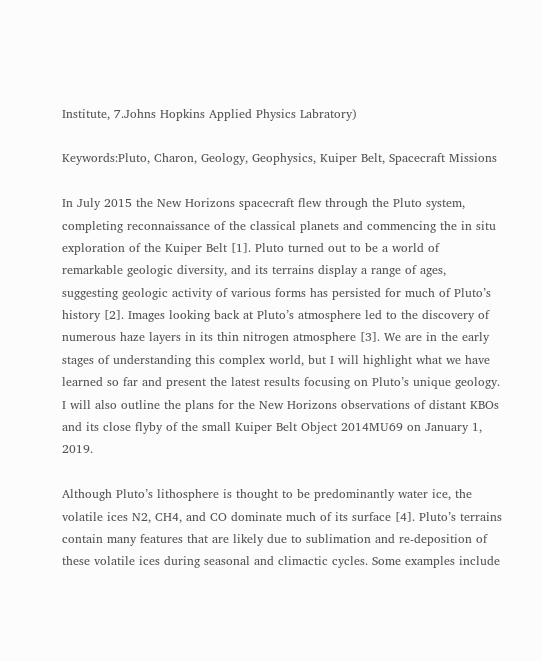Institute, 7.Johns Hopkins Applied Physics Labratory)

Keywords:Pluto, Charon, Geology, Geophysics, Kuiper Belt, Spacecraft Missions

In July 2015 the New Horizons spacecraft flew through the Pluto system, completing reconnaissance of the classical planets and commencing the in situ exploration of the Kuiper Belt [1]. Pluto turned out to be a world of remarkable geologic diversity, and its terrains display a range of ages, suggesting geologic activity of various forms has persisted for much of Pluto’s history [2]. Images looking back at Pluto’s atmosphere led to the discovery of numerous haze layers in its thin nitrogen atmosphere [3]. We are in the early stages of understanding this complex world, but I will highlight what we have learned so far and present the latest results focusing on Pluto’s unique geology. I will also outline the plans for the New Horizons observations of distant KBOs and its close flyby of the small Kuiper Belt Object 2014MU69 on January 1, 2019.

Although Pluto’s lithosphere is thought to be predominantly water ice, the volatile ices N2, CH4, and CO dominate much of its surface [4]. Pluto’s terrains contain many features that are likely due to sublimation and re-deposition of these volatile ices during seasonal and climactic cycles. Some examples include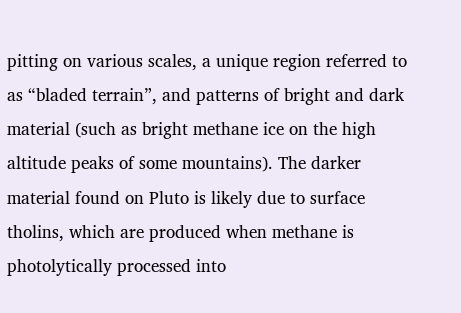pitting on various scales, a unique region referred to as “bladed terrain”, and patterns of bright and dark material (such as bright methane ice on the high altitude peaks of some mountains). The darker material found on Pluto is likely due to surface tholins, which are produced when methane is photolytically processed into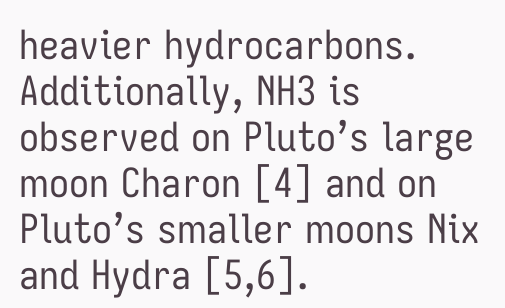heavier hydrocarbons. Additionally, NH3 is observed on Pluto’s large moon Charon [4] and on Pluto’s smaller moons Nix and Hydra [5,6].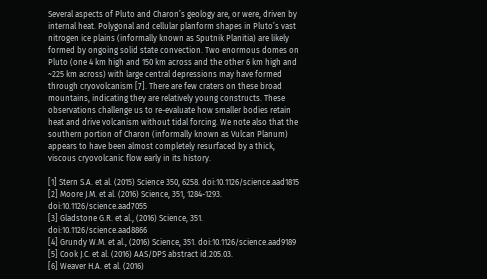Several aspects of Pluto and Charon’s geology are, or were, driven by internal heat. Polygonal and cellular planform shapes in Pluto’s vast nitrogen ice plains (informally known as Sputnik Planitia) are likely formed by ongoing solid state convection. Two enormous domes on Pluto (one 4 km high and 150 km across and the other 6 km high and ~225 km across) with large central depressions may have formed through cryovolcanism [7]. There are few craters on these broad mountains, indicating they are relatively young constructs. These observations challenge us to re-evaluate how smaller bodies retain heat and drive volcanism without tidal forcing. We note also that the southern portion of Charon (informally known as Vulcan Planum) appears to have been almost completely resurfaced by a thick, viscous cryovolcanic flow early in its history.

[1] Stern S.A. et al. (2015) Science 350, 6258. doi:10.1126/science.aad1815
[2] Moore J.M. et al. (2016) Science, 351, 1284-1293. doi:10.1126/science.aad7055
[3] Gladstone G.R. et al., (2016) Science, 351. doi:10.1126/science.aad8866
[4] Grundy W.M. et al., (2016) Science, 351. doi:10.1126/science.aad9189
[5] Cook J.C. et al. (2016) AAS/DPS abstract id.205.03.
[6] Weaver H.A. et al. (2016)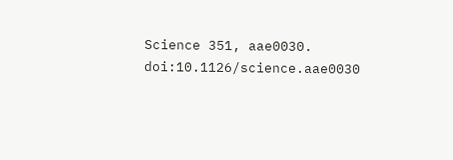Science 351, aae0030. doi:10.1126/science.aae0030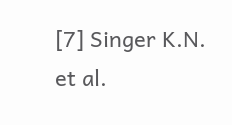[7] Singer K.N. et al.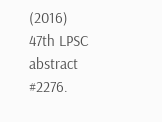(2016) 47th LPSC abstract #2276.